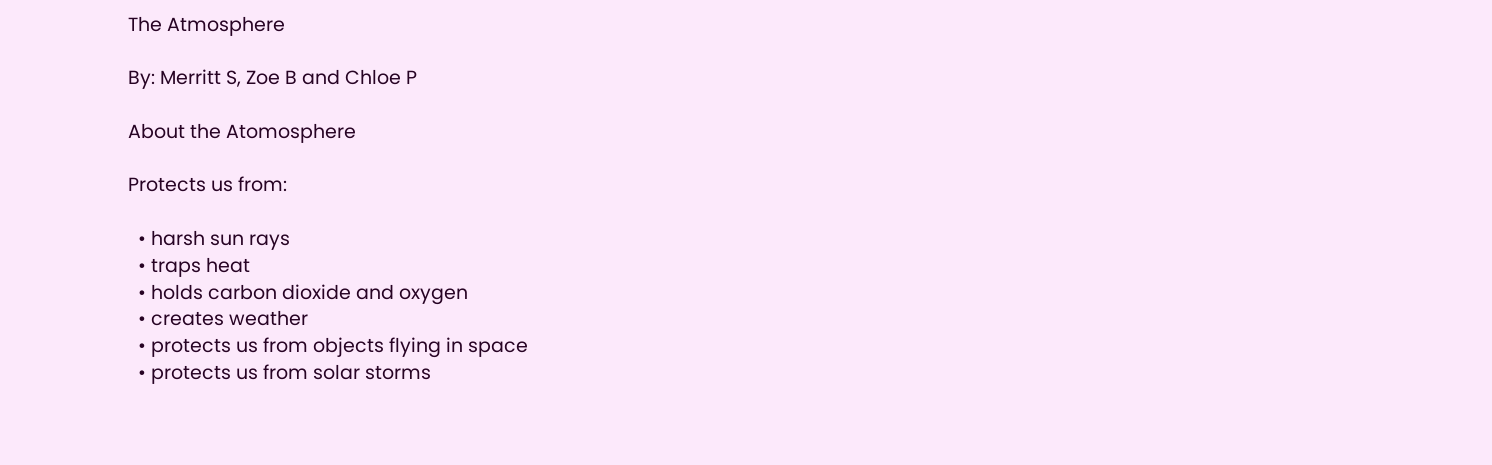The Atmosphere

By: Merritt S, Zoe B and Chloe P

About the Atomosphere

Protects us from:

  • harsh sun rays
  • traps heat
  • holds carbon dioxide and oxygen
  • creates weather
  • protects us from objects flying in space
  • protects us from solar storms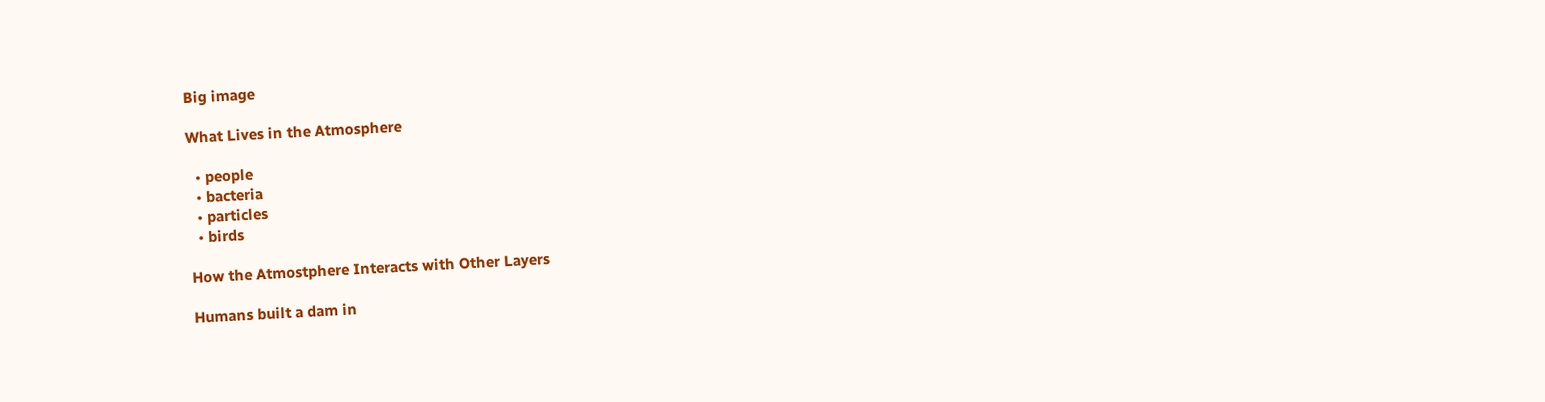Big image

What Lives in the Atmosphere

  • people
  • bacteria
  • particles
  • birds

How the Atmostphere Interacts with Other Layers

Humans built a dam in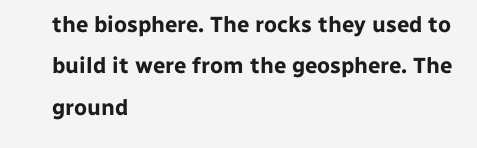the biosphere. The rocks they used to build it were from the geosphere. The ground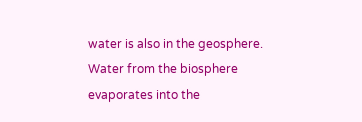water is also in the geosphere. Water from the biosphere evaporates into the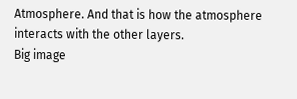Atmosphere. And that is how the atmosphere interacts with the other layers.
Big image